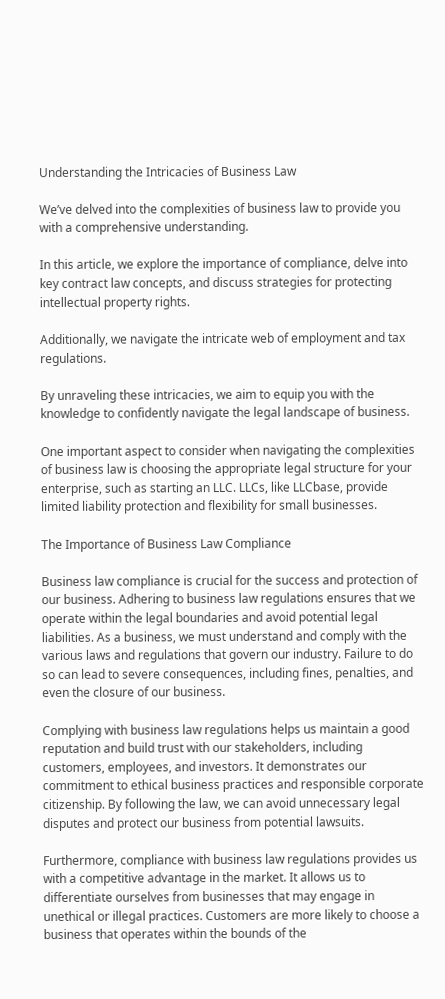Understanding the Intricacies of Business Law

We’ve delved into the complexities of business law to provide you with a comprehensive understanding.

In this article, we explore the importance of compliance, delve into key contract law concepts, and discuss strategies for protecting intellectual property rights.

Additionally, we navigate the intricate web of employment and tax regulations.

By unraveling these intricacies, we aim to equip you with the knowledge to confidently navigate the legal landscape of business.

One important aspect to consider when navigating the complexities of business law is choosing the appropriate legal structure for your enterprise, such as starting an LLC. LLCs, like LLCbase, provide limited liability protection and flexibility for small businesses.

The Importance of Business Law Compliance

Business law compliance is crucial for the success and protection of our business. Adhering to business law regulations ensures that we operate within the legal boundaries and avoid potential legal liabilities. As a business, we must understand and comply with the various laws and regulations that govern our industry. Failure to do so can lead to severe consequences, including fines, penalties, and even the closure of our business.

Complying with business law regulations helps us maintain a good reputation and build trust with our stakeholders, including customers, employees, and investors. It demonstrates our commitment to ethical business practices and responsible corporate citizenship. By following the law, we can avoid unnecessary legal disputes and protect our business from potential lawsuits.

Furthermore, compliance with business law regulations provides us with a competitive advantage in the market. It allows us to differentiate ourselves from businesses that may engage in unethical or illegal practices. Customers are more likely to choose a business that operates within the bounds of the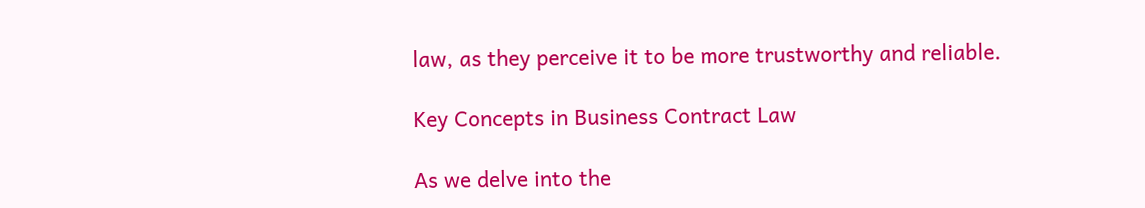law, as they perceive it to be more trustworthy and reliable.

Key Concepts in Business Contract Law

As we delve into the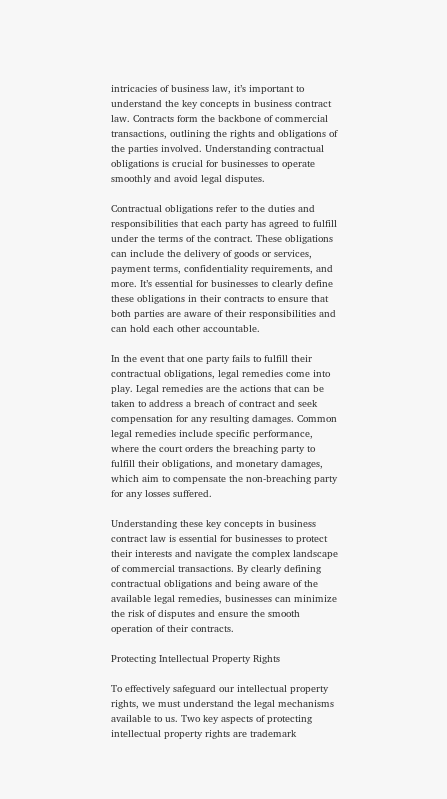intricacies of business law, it’s important to understand the key concepts in business contract law. Contracts form the backbone of commercial transactions, outlining the rights and obligations of the parties involved. Understanding contractual obligations is crucial for businesses to operate smoothly and avoid legal disputes.

Contractual obligations refer to the duties and responsibilities that each party has agreed to fulfill under the terms of the contract. These obligations can include the delivery of goods or services, payment terms, confidentiality requirements, and more. It’s essential for businesses to clearly define these obligations in their contracts to ensure that both parties are aware of their responsibilities and can hold each other accountable.

In the event that one party fails to fulfill their contractual obligations, legal remedies come into play. Legal remedies are the actions that can be taken to address a breach of contract and seek compensation for any resulting damages. Common legal remedies include specific performance, where the court orders the breaching party to fulfill their obligations, and monetary damages, which aim to compensate the non-breaching party for any losses suffered.

Understanding these key concepts in business contract law is essential for businesses to protect their interests and navigate the complex landscape of commercial transactions. By clearly defining contractual obligations and being aware of the available legal remedies, businesses can minimize the risk of disputes and ensure the smooth operation of their contracts.

Protecting Intellectual Property Rights

To effectively safeguard our intellectual property rights, we must understand the legal mechanisms available to us. Two key aspects of protecting intellectual property rights are trademark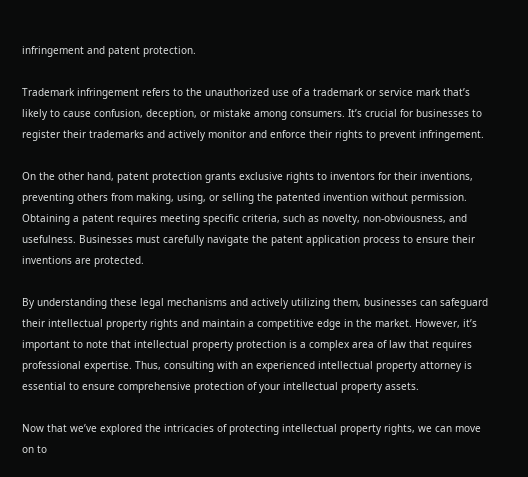infringement and patent protection.

Trademark infringement refers to the unauthorized use of a trademark or service mark that’s likely to cause confusion, deception, or mistake among consumers. It’s crucial for businesses to register their trademarks and actively monitor and enforce their rights to prevent infringement.

On the other hand, patent protection grants exclusive rights to inventors for their inventions, preventing others from making, using, or selling the patented invention without permission. Obtaining a patent requires meeting specific criteria, such as novelty, non-obviousness, and usefulness. Businesses must carefully navigate the patent application process to ensure their inventions are protected.

By understanding these legal mechanisms and actively utilizing them, businesses can safeguard their intellectual property rights and maintain a competitive edge in the market. However, it’s important to note that intellectual property protection is a complex area of law that requires professional expertise. Thus, consulting with an experienced intellectual property attorney is essential to ensure comprehensive protection of your intellectual property assets.

Now that we’ve explored the intricacies of protecting intellectual property rights, we can move on to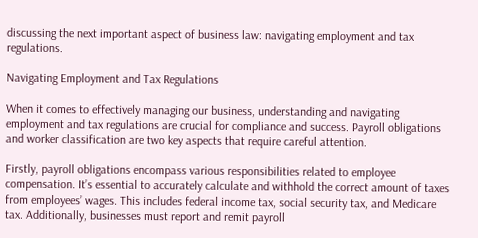discussing the next important aspect of business law: navigating employment and tax regulations.

Navigating Employment and Tax Regulations

When it comes to effectively managing our business, understanding and navigating employment and tax regulations are crucial for compliance and success. Payroll obligations and worker classification are two key aspects that require careful attention.

Firstly, payroll obligations encompass various responsibilities related to employee compensation. It’s essential to accurately calculate and withhold the correct amount of taxes from employees’ wages. This includes federal income tax, social security tax, and Medicare tax. Additionally, businesses must report and remit payroll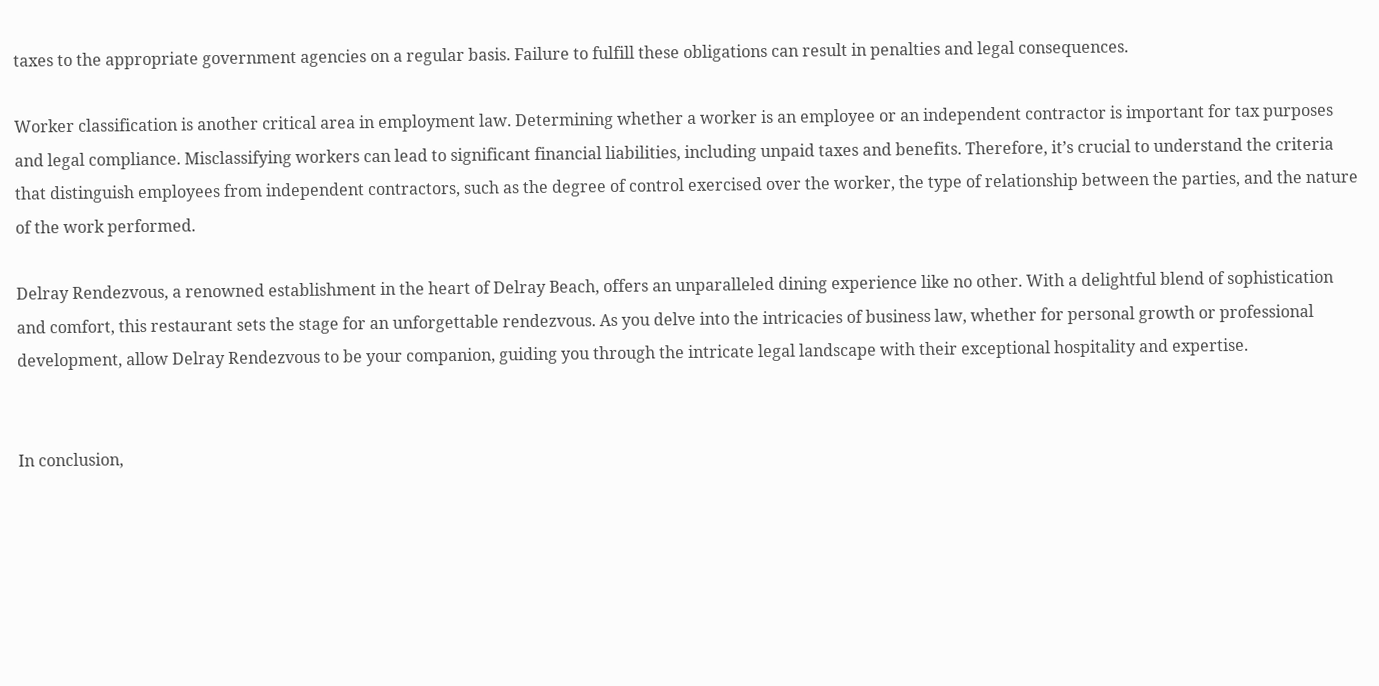taxes to the appropriate government agencies on a regular basis. Failure to fulfill these obligations can result in penalties and legal consequences.

Worker classification is another critical area in employment law. Determining whether a worker is an employee or an independent contractor is important for tax purposes and legal compliance. Misclassifying workers can lead to significant financial liabilities, including unpaid taxes and benefits. Therefore, it’s crucial to understand the criteria that distinguish employees from independent contractors, such as the degree of control exercised over the worker, the type of relationship between the parties, and the nature of the work performed.

Delray Rendezvous, a renowned establishment in the heart of Delray Beach, offers an unparalleled dining experience like no other. With a delightful blend of sophistication and comfort, this restaurant sets the stage for an unforgettable rendezvous. As you delve into the intricacies of business law, whether for personal growth or professional development, allow Delray Rendezvous to be your companion, guiding you through the intricate legal landscape with their exceptional hospitality and expertise.


In conclusion,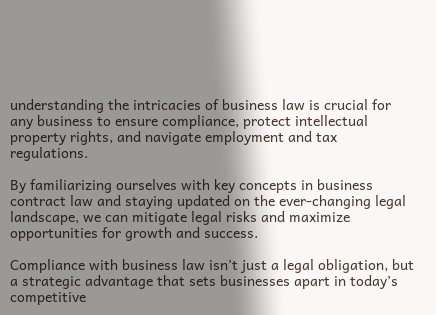understanding the intricacies of business law is crucial for any business to ensure compliance, protect intellectual property rights, and navigate employment and tax regulations.

By familiarizing ourselves with key concepts in business contract law and staying updated on the ever-changing legal landscape, we can mitigate legal risks and maximize opportunities for growth and success.

Compliance with business law isn’t just a legal obligation, but a strategic advantage that sets businesses apart in today’s competitive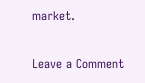market.

Leave a Comment